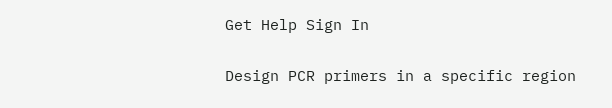Get Help Sign In

Design PCR primers in a specific region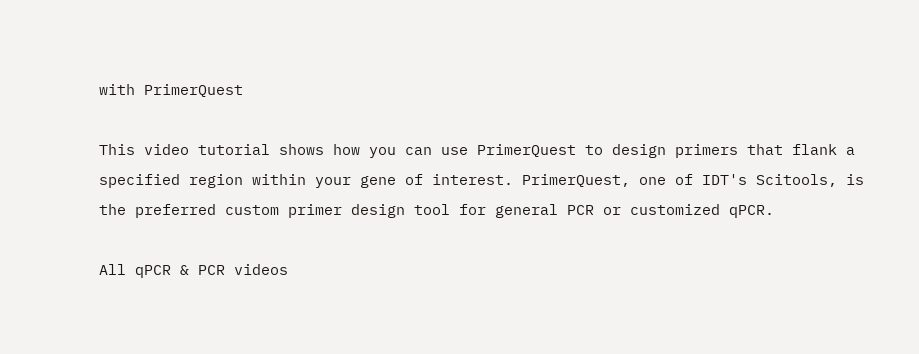with PrimerQuest

This video tutorial shows how you can use PrimerQuest to design primers that flank a specified region within your gene of interest. PrimerQuest, one of IDT's Scitools, is the preferred custom primer design tool for general PCR or customized qPCR.

All qPCR & PCR videos